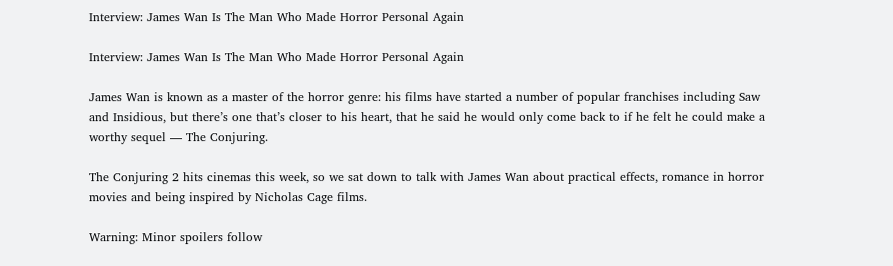Interview: James Wan Is The Man Who Made Horror Personal Again

Interview: James Wan Is The Man Who Made Horror Personal Again

James Wan is known as a master of the horror genre: his films have started a number of popular franchises including Saw and Insidious, but there’s one that’s closer to his heart, that he said he would only come back to if he felt he could make a worthy sequel — The Conjuring.

The Conjuring 2 hits cinemas this week, so we sat down to talk with James Wan about practical effects, romance in horror movies and being inspired by Nicholas Cage films.

Warning: Minor spoilers follow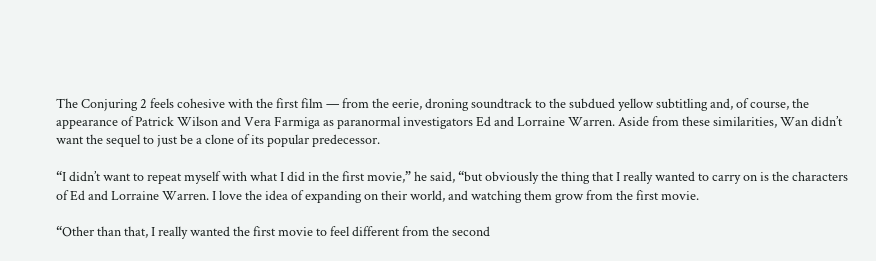The Conjuring 2 feels cohesive with the first film — from the eerie, droning soundtrack to the subdued yellow subtitling and, of course, the appearance of Patrick Wilson and Vera Farmiga as paranormal investigators Ed and Lorraine Warren. Aside from these similarities, Wan didn’t want the sequel to just be a clone of its popular predecessor.

“I didn’t want to repeat myself with what I did in the first movie,” he said, “but obviously the thing that I really wanted to carry on is the characters of Ed and Lorraine Warren. I love the idea of expanding on their world, and watching them grow from the first movie.

“Other than that, I really wanted the first movie to feel different from the second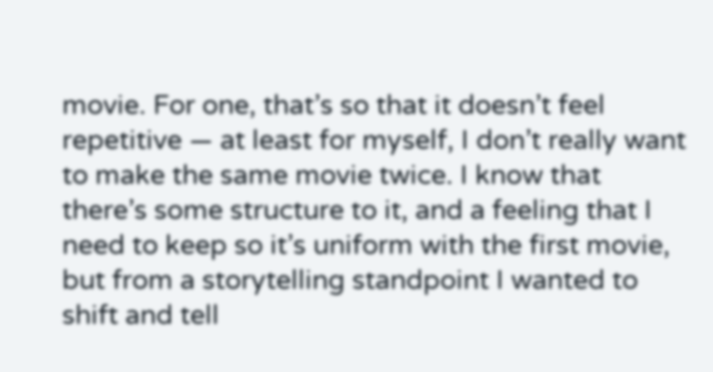movie. For one, that’s so that it doesn’t feel repetitive — at least for myself, I don’t really want to make the same movie twice. I know that there’s some structure to it, and a feeling that I need to keep so it’s uniform with the first movie, but from a storytelling standpoint I wanted to shift and tell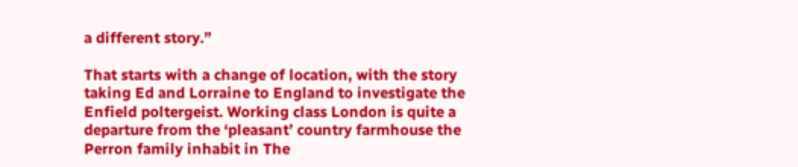a different story.”

That starts with a change of location, with the story taking Ed and Lorraine to England to investigate the Enfield poltergeist. Working class London is quite a departure from the ‘pleasant’ country farmhouse the Perron family inhabit in The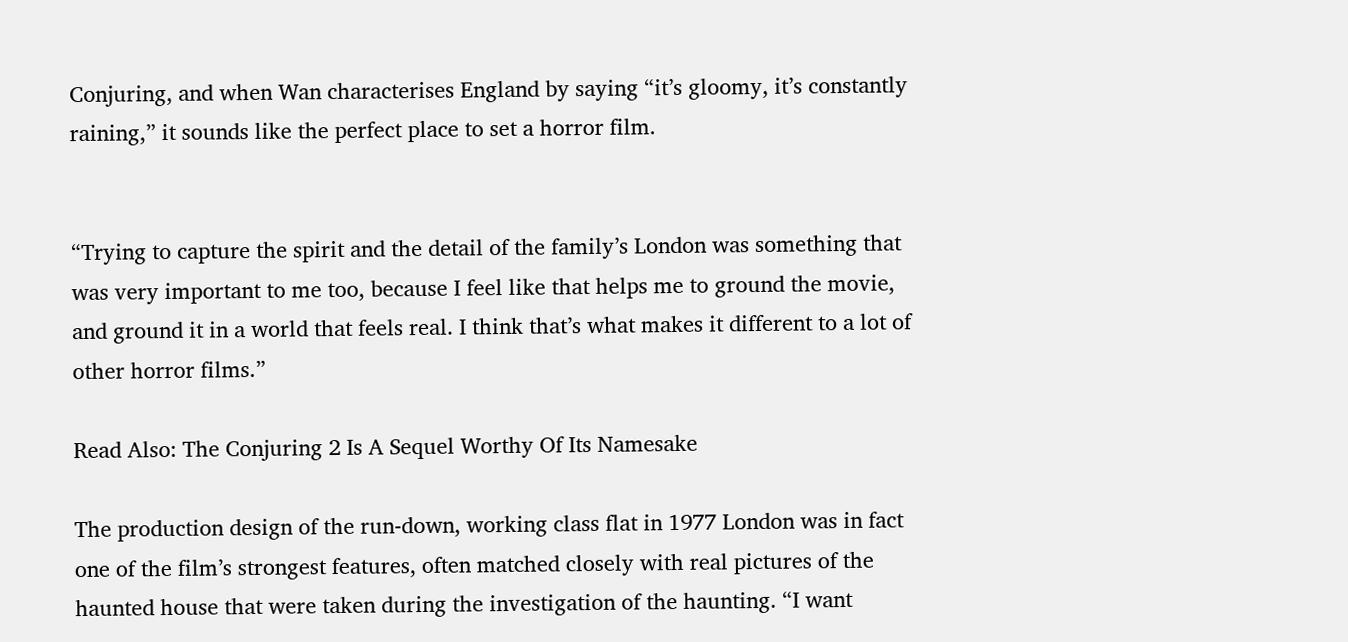Conjuring, and when Wan characterises England by saying “it’s gloomy, it’s constantly raining,” it sounds like the perfect place to set a horror film.


“Trying to capture the spirit and the detail of the family’s London was something that was very important to me too, because I feel like that helps me to ground the movie, and ground it in a world that feels real. I think that’s what makes it different to a lot of other horror films.”

Read Also: The Conjuring 2 Is A Sequel Worthy Of Its Namesake

The production design of the run-down, working class flat in 1977 London was in fact one of the film’s strongest features, often matched closely with real pictures of the haunted house that were taken during the investigation of the haunting. “I want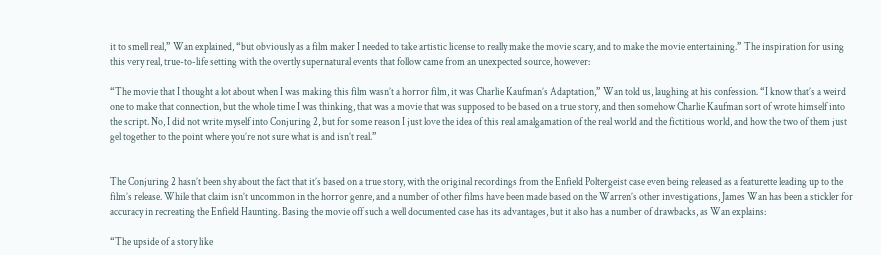it to smell real,” Wan explained, “but obviously as a film maker I needed to take artistic license to really make the movie scary, and to make the movie entertaining.” The inspiration for using this very real, true-to-life setting with the overtly supernatural events that follow came from an unexpected source, however:

“The movie that I thought a lot about when I was making this film wasn’t a horror film, it was Charlie Kaufman’s Adaptation,” Wan told us, laughing at his confession. “I know that’s a weird one to make that connection, but the whole time I was thinking, that was a movie that was supposed to be based on a true story, and then somehow Charlie Kaufman sort of wrote himself into the script. No, I did not write myself into Conjuring 2, but for some reason I just love the idea of this real amalgamation of the real world and the fictitious world, and how the two of them just gel together to the point where you’re not sure what is and isn’t real.”


The Conjuring 2 hasn’t been shy about the fact that it’s based on a true story, with the original recordings from the Enfield Poltergeist case even being released as a featurette leading up to the film’s release. While that claim isn’t uncommon in the horror genre, and a number of other films have been made based on the Warren’s other investigations, James Wan has been a stickler for accuracy in recreating the Enfield Haunting. Basing the movie off such a well documented case has its advantages, but it also has a number of drawbacks, as Wan explains:

“The upside of a story like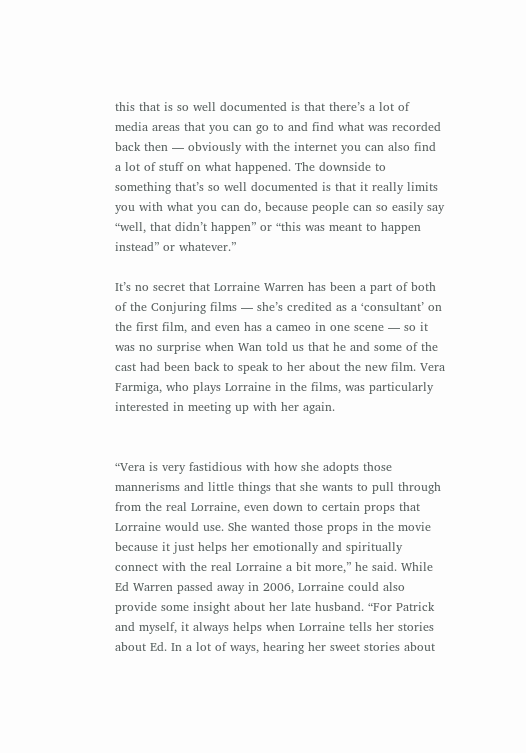this that is so well documented is that there’s a lot of media areas that you can go to and find what was recorded back then — obviously with the internet you can also find a lot of stuff on what happened. The downside to something that’s so well documented is that it really limits you with what you can do, because people can so easily say “well, that didn’t happen” or “this was meant to happen instead” or whatever.”

It’s no secret that Lorraine Warren has been a part of both of the Conjuring films — she’s credited as a ‘consultant’ on the first film, and even has a cameo in one scene — so it was no surprise when Wan told us that he and some of the cast had been back to speak to her about the new film. Vera Farmiga, who plays Lorraine in the films, was particularly interested in meeting up with her again.


“Vera is very fastidious with how she adopts those mannerisms and little things that she wants to pull through from the real Lorraine, even down to certain props that Lorraine would use. She wanted those props in the movie because it just helps her emotionally and spiritually connect with the real Lorraine a bit more,” he said. While Ed Warren passed away in 2006, Lorraine could also provide some insight about her late husband. “For Patrick and myself, it always helps when Lorraine tells her stories about Ed. In a lot of ways, hearing her sweet stories about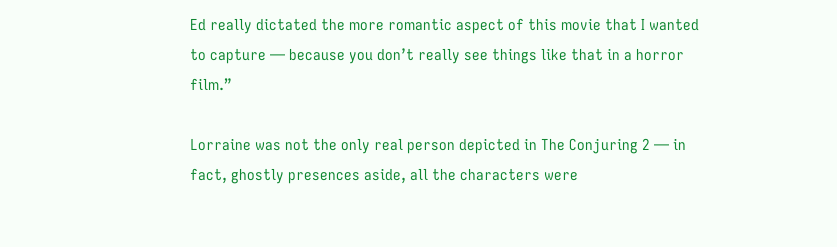Ed really dictated the more romantic aspect of this movie that I wanted to capture — because you don’t really see things like that in a horror film.”

Lorraine was not the only real person depicted in The Conjuring 2 — in fact, ghostly presences aside, all the characters were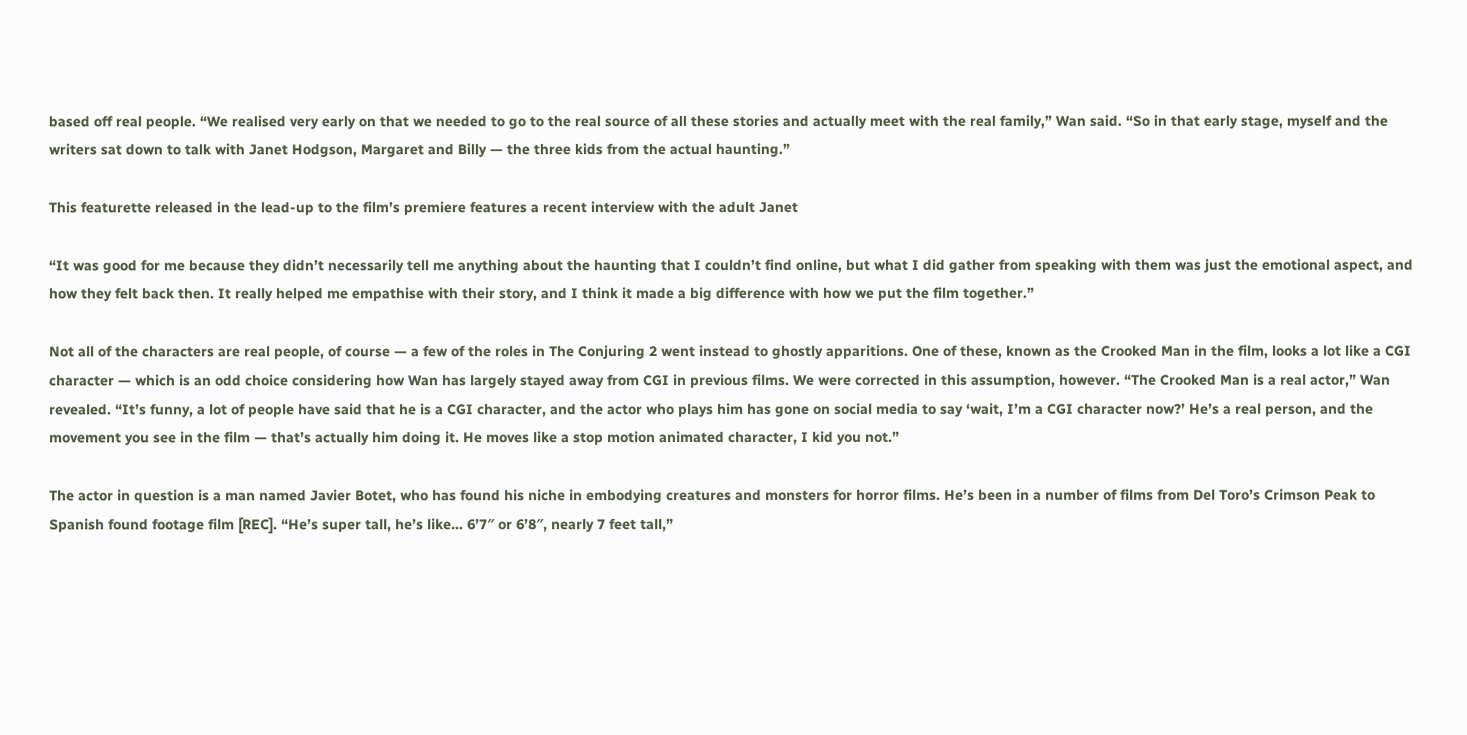based off real people. “We realised very early on that we needed to go to the real source of all these stories and actually meet with the real family,” Wan said. “So in that early stage, myself and the writers sat down to talk with Janet Hodgson, Margaret and Billy — the three kids from the actual haunting.”

This featurette released in the lead-up to the film’s premiere features a recent interview with the adult Janet

“It was good for me because they didn’t necessarily tell me anything about the haunting that I couldn’t find online, but what I did gather from speaking with them was just the emotional aspect, and how they felt back then. It really helped me empathise with their story, and I think it made a big difference with how we put the film together.”

Not all of the characters are real people, of course — a few of the roles in The Conjuring 2 went instead to ghostly apparitions. One of these, known as the Crooked Man in the film, looks a lot like a CGI character — which is an odd choice considering how Wan has largely stayed away from CGI in previous films. We were corrected in this assumption, however. “The Crooked Man is a real actor,” Wan revealed. “It’s funny, a lot of people have said that he is a CGI character, and the actor who plays him has gone on social media to say ‘wait, I’m a CGI character now?’ He’s a real person, and the movement you see in the film — that’s actually him doing it. He moves like a stop motion animated character, I kid you not.”

The actor in question is a man named Javier Botet, who has found his niche in embodying creatures and monsters for horror films. He’s been in a number of films from Del Toro’s Crimson Peak to Spanish found footage film [REC]. “He’s super tall, he’s like… 6’7″ or 6’8″, nearly 7 feet tall,”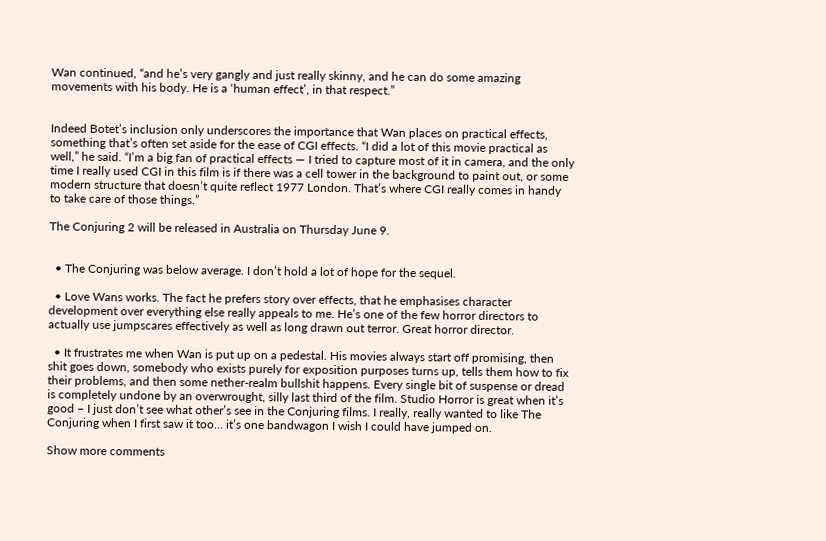Wan continued, “and he’s very gangly and just really skinny, and he can do some amazing movements with his body. He is a ‘human effect’, in that respect.”


Indeed Botet’s inclusion only underscores the importance that Wan places on practical effects, something that’s often set aside for the ease of CGI effects. “I did a lot of this movie practical as well,” he said. “I’m a big fan of practical effects — I tried to capture most of it in camera, and the only time I really used CGI in this film is if there was a cell tower in the background to paint out, or some modern structure that doesn’t quite reflect 1977 London. That’s where CGI really comes in handy to take care of those things.”

The Conjuring 2 will be released in Australia on Thursday June 9.


  • The Conjuring was below average. I don’t hold a lot of hope for the sequel.

  • Love Wans works. The fact he prefers story over effects, that he emphasises character development over everything else really appeals to me. He’s one of the few horror directors to actually use jumpscares effectively as well as long drawn out terror. Great horror director.

  • It frustrates me when Wan is put up on a pedestal. His movies always start off promising, then shit goes down, somebody who exists purely for exposition purposes turns up, tells them how to fix their problems, and then some nether-realm bullshit happens. Every single bit of suspense or dread is completely undone by an overwrought, silly last third of the film. Studio Horror is great when it’s good – I just don’t see what other’s see in the Conjuring films. I really, really wanted to like The Conjuring when I first saw it too… it’s one bandwagon I wish I could have jumped on.

Show more comments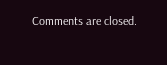Comments are closed.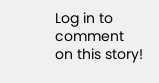Log in to comment on this story!